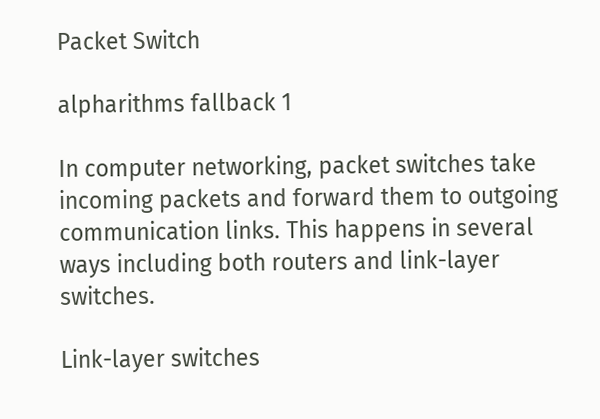Packet Switch

alpharithms fallback 1

In computer networking, packet switches take incoming packets and forward them to outgoing communication links. This happens in several ways including both routers and link-layer switches.

Link-layer switches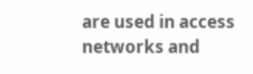are used in access networks and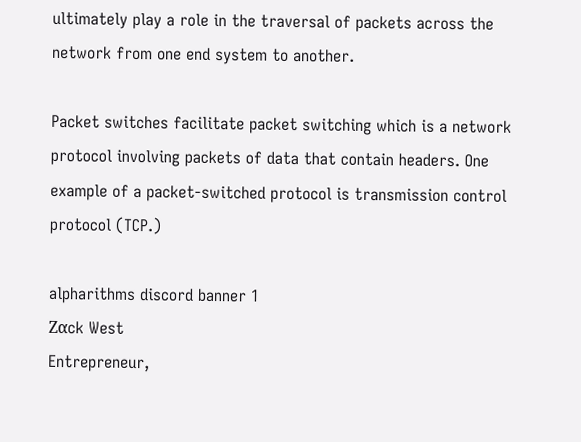ultimately play a role in the traversal of packets across the network from one end system to another.

Packet switches facilitate packet switching which is a network protocol involving packets of data that contain headers. One example of a packet-switched protocol is transmission control protocol (TCP.)

alpharithms discord banner 1
Zαck West
Entrepreneur,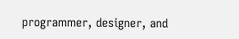programmer, designer, and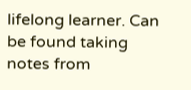lifelong learner. Can be found taking notes from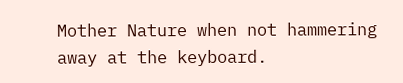Mother Nature when not hammering away at the keyboard.